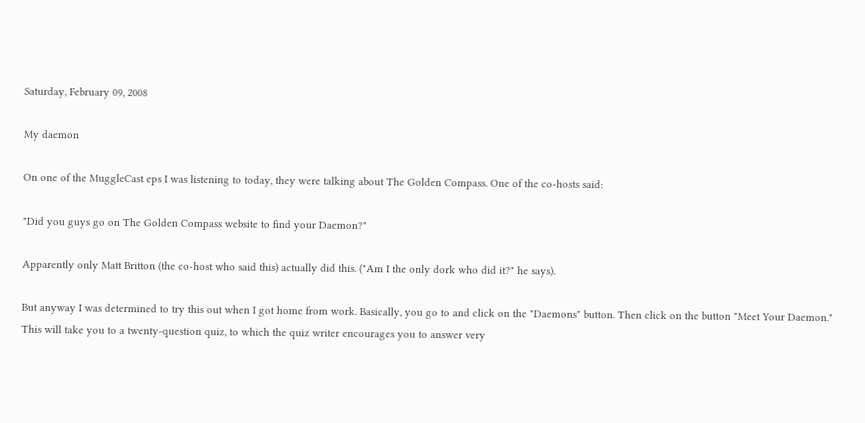Saturday, February 09, 2008

My daemon

On one of the MuggleCast eps I was listening to today, they were talking about The Golden Compass. One of the co-hosts said:

"Did you guys go on The Golden Compass website to find your Daemon?"

Apparently only Matt Britton (the co-host who said this) actually did this. ("Am I the only dork who did it?" he says).

But anyway I was determined to try this out when I got home from work. Basically, you go to and click on the "Daemons" button. Then click on the button "Meet Your Daemon." This will take you to a twenty-question quiz, to which the quiz writer encourages you to answer very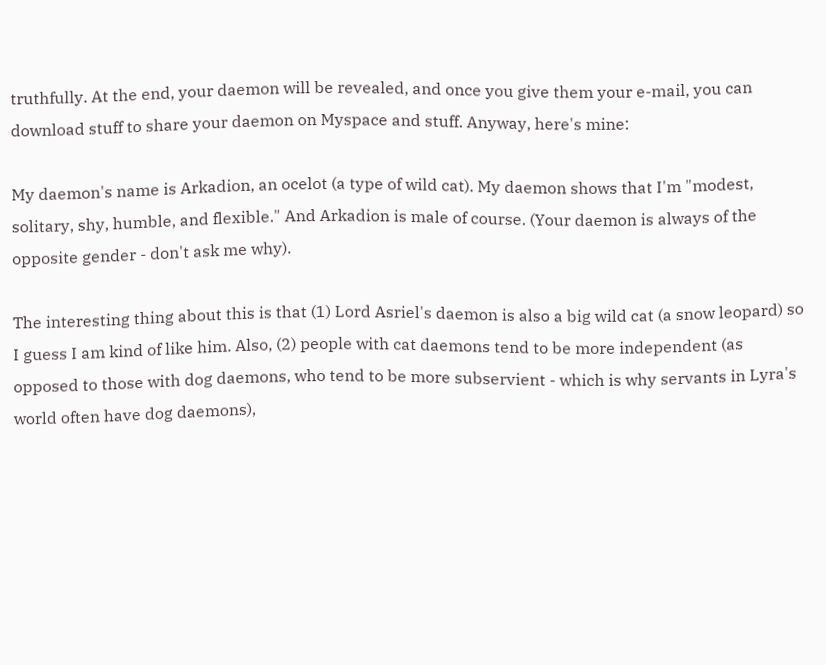truthfully. At the end, your daemon will be revealed, and once you give them your e-mail, you can download stuff to share your daemon on Myspace and stuff. Anyway, here's mine:

My daemon's name is Arkadion, an ocelot (a type of wild cat). My daemon shows that I'm "modest, solitary, shy, humble, and flexible." And Arkadion is male of course. (Your daemon is always of the opposite gender - don't ask me why).

The interesting thing about this is that (1) Lord Asriel's daemon is also a big wild cat (a snow leopard) so I guess I am kind of like him. Also, (2) people with cat daemons tend to be more independent (as opposed to those with dog daemons, who tend to be more subservient - which is why servants in Lyra's world often have dog daemons),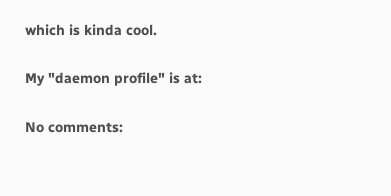which is kinda cool.

My "daemon profile" is at:

No comments: